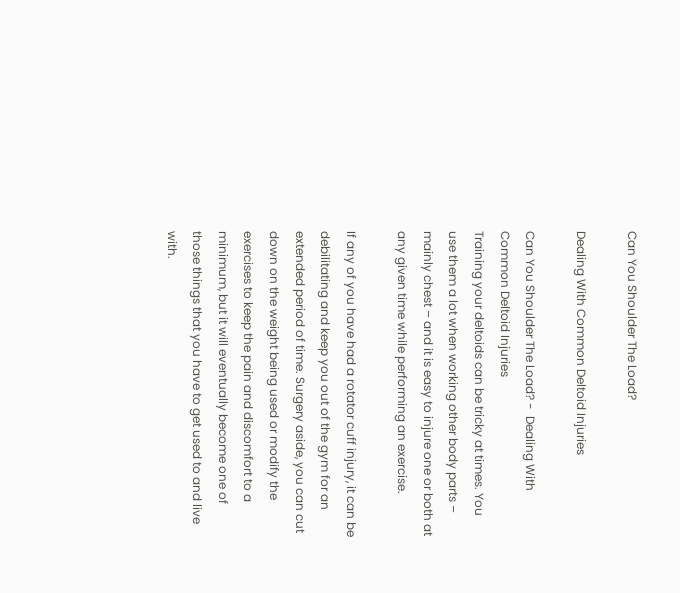Can You Shoulder The Load?

Dealing With Common Deltoid Injuries

Can You Shoulder The Load? -  Dealing With Common Deltoid Injuries
Training your deltoids can be tricky at times. You use them a lot when working other body parts – mainly chest – and it is easy to injure one or both at any given time while performing an exercise.

If any of you have had a rotator cuff injury, it can be debilitating and keep you out of the gym for an extended period of time. Surgery aside, you can cut down on the weight being used or modify the exercises to keep the pain and discomfort to a minimum, but it will eventually become one of those things that you have to get used to and live with.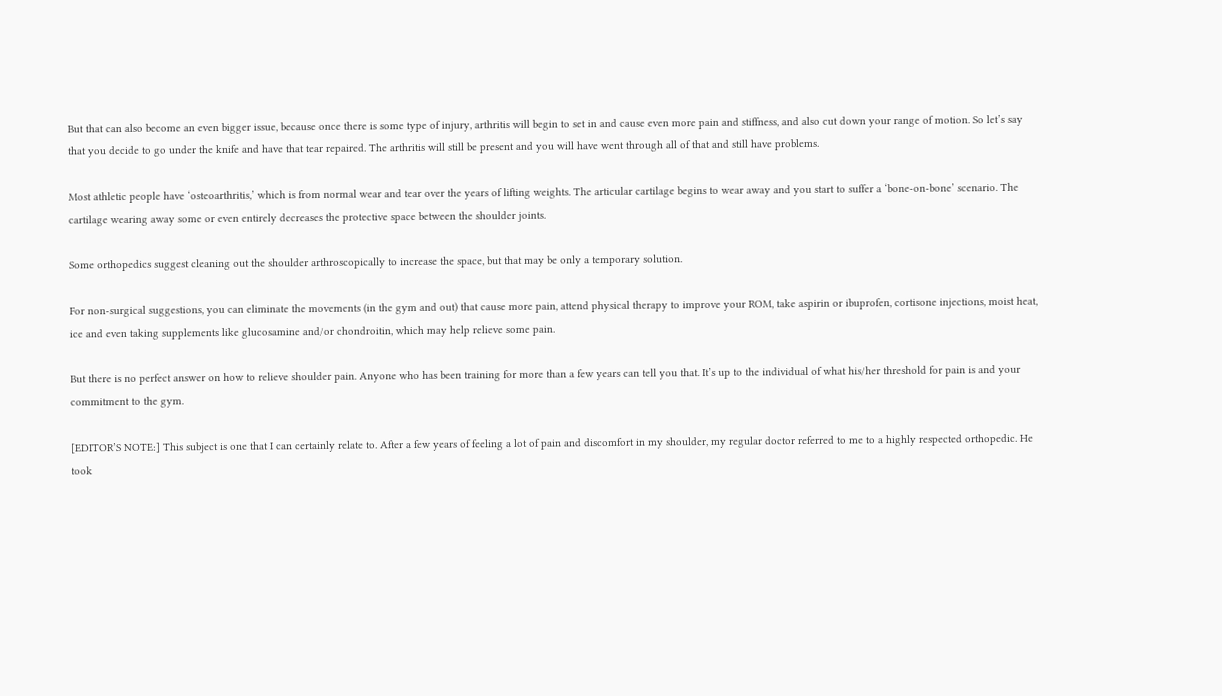But that can also become an even bigger issue, because once there is some type of injury, arthritis will begin to set in and cause even more pain and stiffness, and also cut down your range of motion. So let’s say that you decide to go under the knife and have that tear repaired. The arthritis will still be present and you will have went through all of that and still have problems.

Most athletic people have ‘osteoarthritis,’ which is from normal wear and tear over the years of lifting weights. The articular cartilage begins to wear away and you start to suffer a ‘bone-on-bone’ scenario. The cartilage wearing away some or even entirely decreases the protective space between the shoulder joints.

Some orthopedics suggest cleaning out the shoulder arthroscopically to increase the space, but that may be only a temporary solution.

For non-surgical suggestions, you can eliminate the movements (in the gym and out) that cause more pain, attend physical therapy to improve your ROM, take aspirin or ibuprofen, cortisone injections, moist heat, ice and even taking supplements like glucosamine and/or chondroitin, which may help relieve some pain.

But there is no perfect answer on how to relieve shoulder pain. Anyone who has been training for more than a few years can tell you that. It’s up to the individual of what his/her threshold for pain is and your commitment to the gym.

[EDITOR’S NOTE:] This subject is one that I can certainly relate to. After a few years of feeling a lot of pain and discomfort in my shoulder, my regular doctor referred to me to a highly respected orthopedic. He took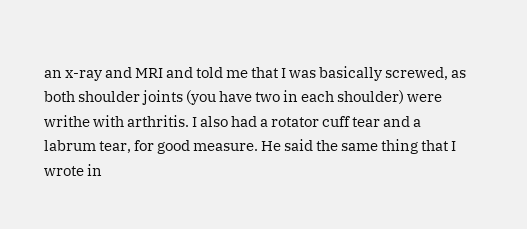an x-ray and MRI and told me that I was basically screwed, as both shoulder joints (you have two in each shoulder) were writhe with arthritis. I also had a rotator cuff tear and a labrum tear, for good measure. He said the same thing that I wrote in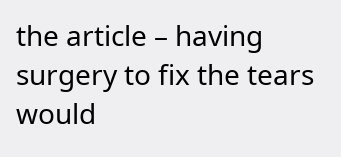the article – having surgery to fix the tears would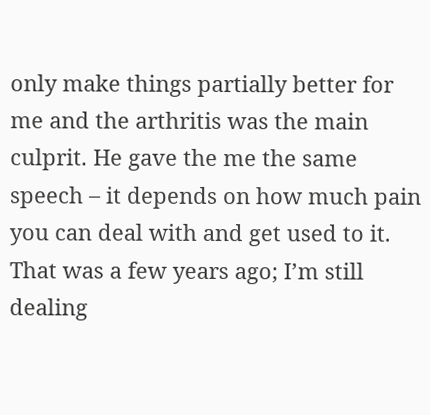only make things partially better for me and the arthritis was the main culprit. He gave the me the same speech – it depends on how much pain you can deal with and get used to it. That was a few years ago; I’m still dealing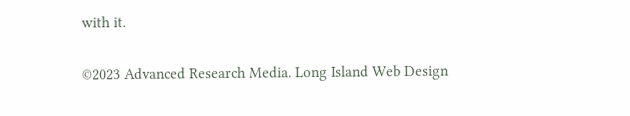with it.

©2023 Advanced Research Media. Long Island Web Design